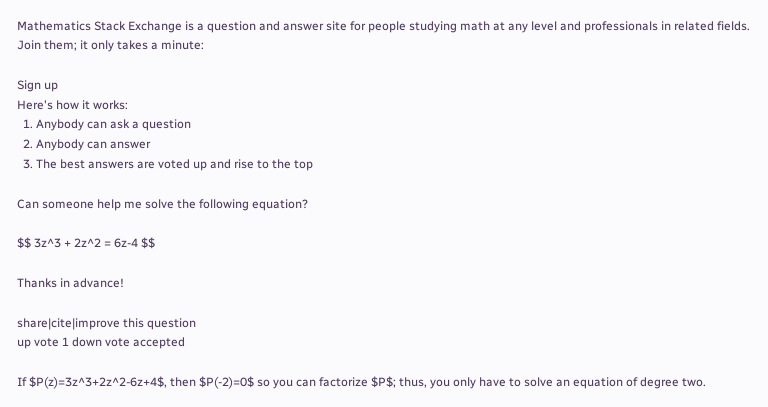Mathematics Stack Exchange is a question and answer site for people studying math at any level and professionals in related fields. Join them; it only takes a minute:

Sign up
Here's how it works:
  1. Anybody can ask a question
  2. Anybody can answer
  3. The best answers are voted up and rise to the top

Can someone help me solve the following equation?

$$ 3z^3 + 2z^2 = 6z-4 $$

Thanks in advance!

share|cite|improve this question
up vote 1 down vote accepted

If $P(z)=3z^3+2z^2-6z+4$, then $P(-2)=0$ so you can factorize $P$; thus, you only have to solve an equation of degree two.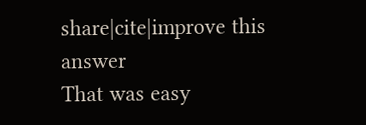share|cite|improve this answer
That was easy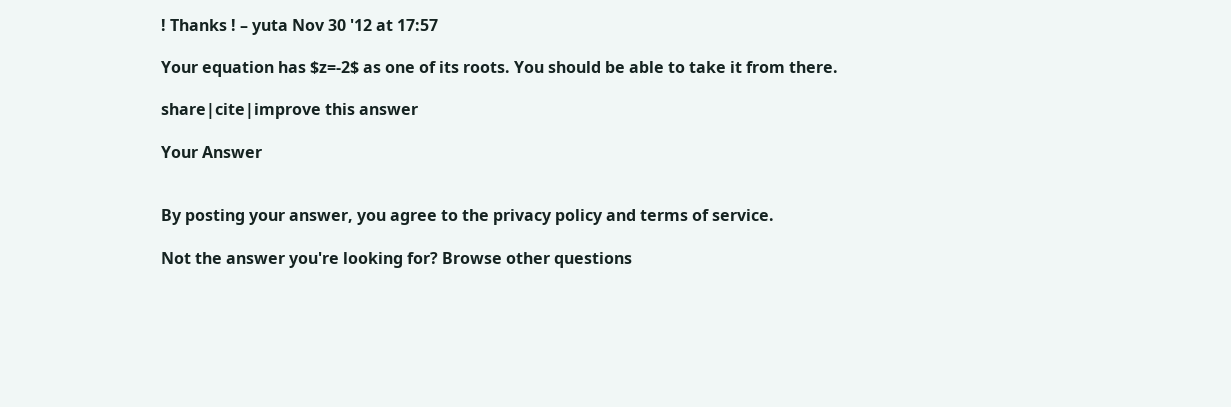! Thanks ! – yuta Nov 30 '12 at 17:57

Your equation has $z=-2$ as one of its roots. You should be able to take it from there.

share|cite|improve this answer

Your Answer


By posting your answer, you agree to the privacy policy and terms of service.

Not the answer you're looking for? Browse other questions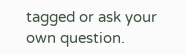tagged or ask your own question.